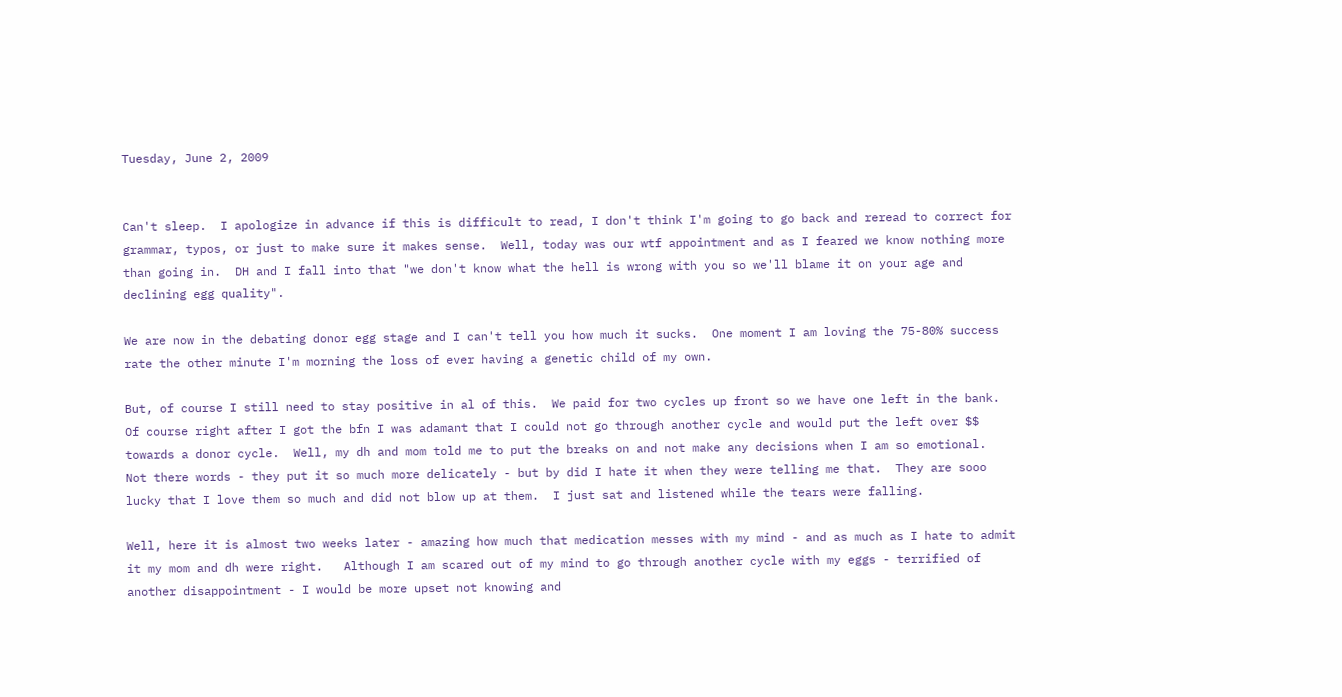Tuesday, June 2, 2009


Can't sleep.  I apologize in advance if this is difficult to read, I don't think I'm going to go back and reread to correct for grammar, typos, or just to make sure it makes sense.  Well, today was our wtf appointment and as I feared we know nothing more than going in.  DH and I fall into that "we don't know what the hell is wrong with you so we'll blame it on your age and declining egg quality".

We are now in the debating donor egg stage and I can't tell you how much it sucks.  One moment I am loving the 75-80% success rate the other minute I'm morning the loss of ever having a genetic child of my own.

But, of course I still need to stay positive in al of this.  We paid for two cycles up front so we have one left in the bank.  Of course right after I got the bfn I was adamant that I could not go through another cycle and would put the left over $$ towards a donor cycle.  Well, my dh and mom told me to put the breaks on and not make any decisions when I am so emotional.  Not there words - they put it so much more delicately - but by did I hate it when they were telling me that.  They are sooo lucky that I love them so much and did not blow up at them.  I just sat and listened while the tears were falling.

Well, here it is almost two weeks later - amazing how much that medication messes with my mind - and as much as I hate to admit it my mom and dh were right.   Although I am scared out of my mind to go through another cycle with my eggs - terrified of another disappointment - I would be more upset not knowing and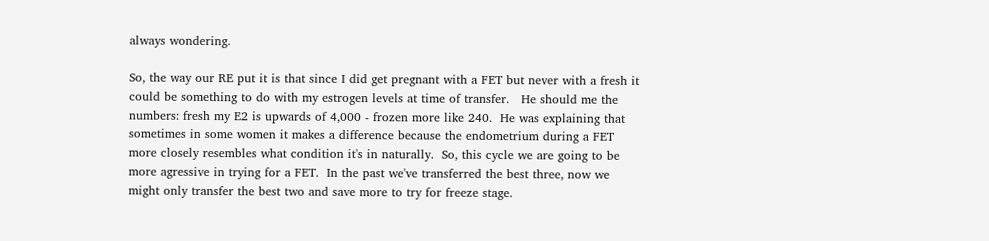always wondering.

So, the way our RE put it is that since I did get pregnant with a FET but never with a fresh it could be something to do with my estrogen levels at time of transfer.   He should me the numbers: fresh my E2 is upwards of 4,000 - frozen more like 240.  He was explaining that sometimes in some women it makes a difference because the endometrium during a FET more closely resembles what condition it's in naturally.  So, this cycle we are going to be more agressive in trying for a FET.  In the past we've transferred the best three, now we might only transfer the best two and save more to try for freeze stage.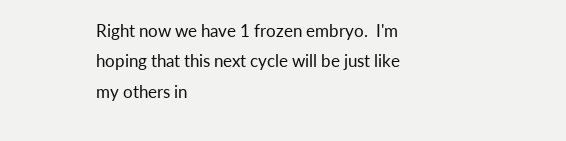Right now we have 1 frozen embryo.  I'm hoping that this next cycle will be just like my others in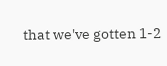that we've gotten 1-2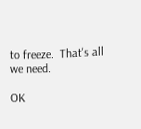to freeze.  That's all we need.

OK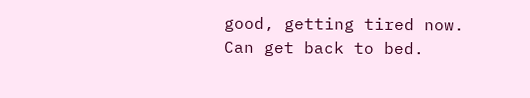good, getting tired now.  Can get back to bed.